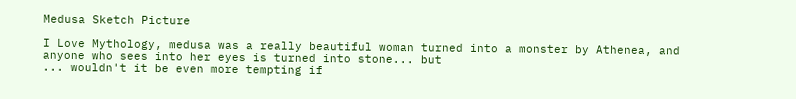Medusa Sketch Picture

I Love Mythology, medusa was a really beautiful woman turned into a monster by Athenea, and anyone who sees into her eyes is turned into stone... but
... wouldn't it be even more tempting if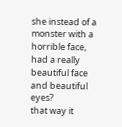she instead of a monster with a horrible face, had a really beautiful face and beautiful eyes?
that way it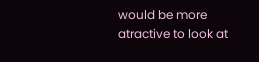would be more atractive to look at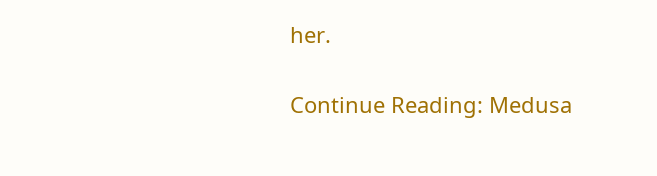her.

Continue Reading: Medusa